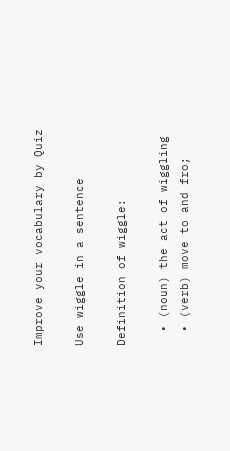Improve your vocabulary by Quiz

Use wiggle in a sentence

Definition of wiggle:

  • (noun) the act of wiggling
  • (verb) move to and fro;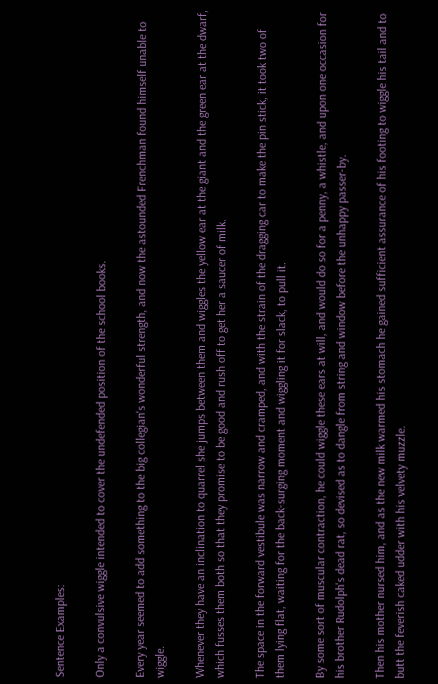Sentence Examples:

Only a convulsive wiggle intended to cover the undefended position of the school books.

Every year seemed to add something to the big collegian's wonderful strength, and now the astounded Frenchman found himself unable to wiggle.

Whenever they have an inclination to quarrel she jumps between them and wiggles the yellow ear at the giant and the green ear at the dwarf, which fusses them both so that they promise to be good and rush off to get her a saucer of milk.

The space in the forward vestibule was narrow and cramped, and with the strain of the dragging car to make the pin stick, it took two of them lying flat, waiting for the back-surging moment and wiggling it for slack, to pull it.

By some sort of muscular contraction, he could wiggle these ears at will, and would do so for a penny, a whistle, and upon one occasion for his brother Rudolph's dead rat, so devised as to dangle from string and window before the unhappy passer-by.

Then his mother nursed him, and as the new milk warmed his stomach he gained sufficient assurance of his footing to wiggle his tail and to butt the feverish caked udder with his velvety muzzle.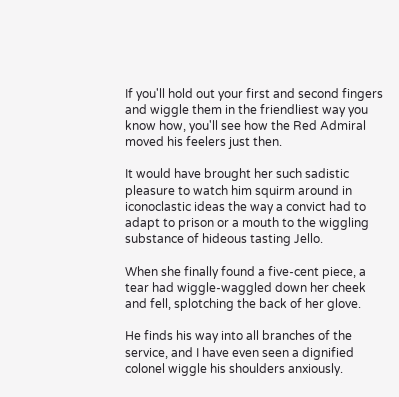If you'll hold out your first and second fingers and wiggle them in the friendliest way you know how, you'll see how the Red Admiral moved his feelers just then.

It would have brought her such sadistic pleasure to watch him squirm around in iconoclastic ideas the way a convict had to adapt to prison or a mouth to the wiggling substance of hideous tasting Jello.

When she finally found a five-cent piece, a tear had wiggle-waggled down her cheek and fell, splotching the back of her glove.

He finds his way into all branches of the service, and I have even seen a dignified colonel wiggle his shoulders anxiously.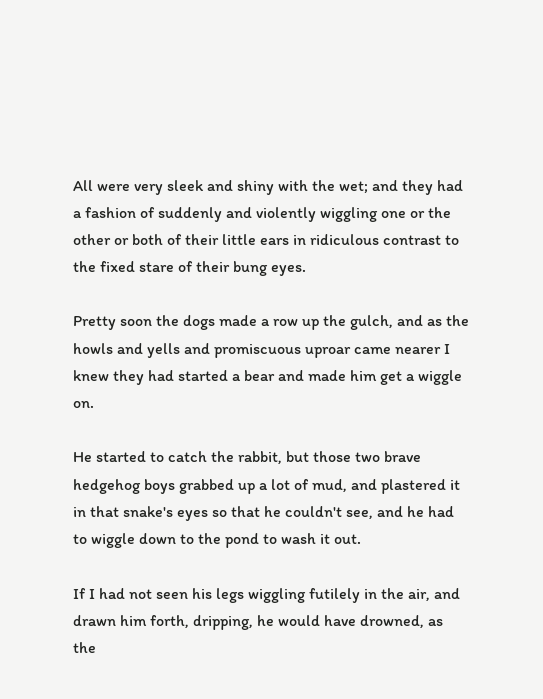All were very sleek and shiny with the wet; and they had a fashion of suddenly and violently wiggling one or the other or both of their little ears in ridiculous contrast to the fixed stare of their bung eyes.

Pretty soon the dogs made a row up the gulch, and as the howls and yells and promiscuous uproar came nearer I knew they had started a bear and made him get a wiggle on.

He started to catch the rabbit, but those two brave hedgehog boys grabbed up a lot of mud, and plastered it in that snake's eyes so that he couldn't see, and he had to wiggle down to the pond to wash it out.

If I had not seen his legs wiggling futilely in the air, and drawn him forth, dripping, he would have drowned, as the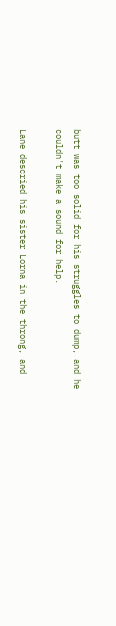butt was too solid for his struggles to dump, and he couldn't make a sound for help.

Lane descried his sister Lorna in the throng, and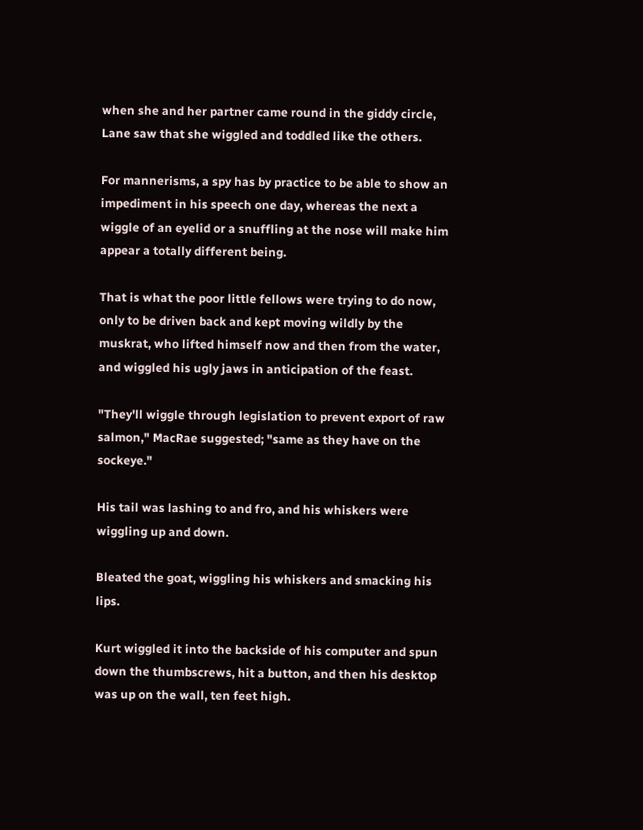when she and her partner came round in the giddy circle, Lane saw that she wiggled and toddled like the others.

For mannerisms, a spy has by practice to be able to show an impediment in his speech one day, whereas the next a wiggle of an eyelid or a snuffling at the nose will make him appear a totally different being.

That is what the poor little fellows were trying to do now, only to be driven back and kept moving wildly by the muskrat, who lifted himself now and then from the water, and wiggled his ugly jaws in anticipation of the feast.

"They'll wiggle through legislation to prevent export of raw salmon," MacRae suggested; "same as they have on the sockeye."

His tail was lashing to and fro, and his whiskers were wiggling up and down.

Bleated the goat, wiggling his whiskers and smacking his lips.

Kurt wiggled it into the backside of his computer and spun down the thumbscrews, hit a button, and then his desktop was up on the wall, ten feet high.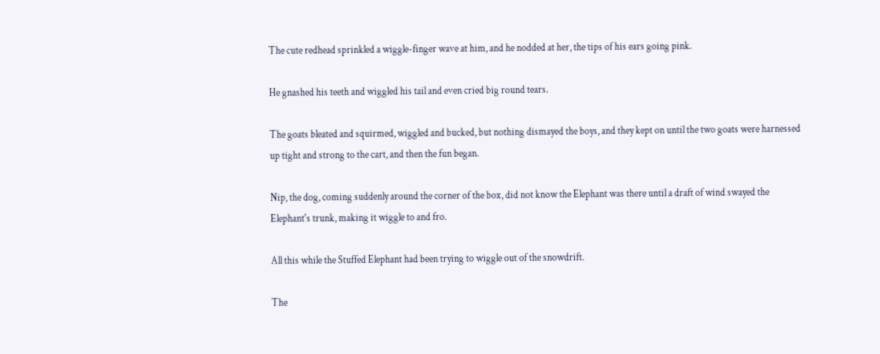The cute redhead sprinkled a wiggle-finger wave at him, and he nodded at her, the tips of his ears going pink.

He gnashed his teeth and wiggled his tail and even cried big round tears.

The goats bleated and squirmed, wiggled and bucked, but nothing dismayed the boys, and they kept on until the two goats were harnessed up tight and strong to the cart, and then the fun began.

Nip, the dog, coming suddenly around the corner of the box, did not know the Elephant was there until a draft of wind swayed the Elephant's trunk, making it wiggle to and fro.

All this while the Stuffed Elephant had been trying to wiggle out of the snowdrift.

The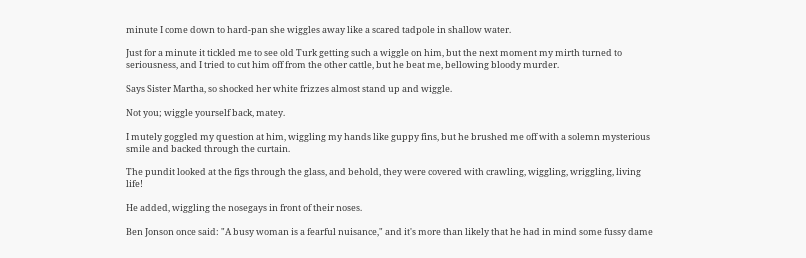minute I come down to hard-pan she wiggles away like a scared tadpole in shallow water.

Just for a minute it tickled me to see old Turk getting such a wiggle on him, but the next moment my mirth turned to seriousness, and I tried to cut him off from the other cattle, but he beat me, bellowing bloody murder.

Says Sister Martha, so shocked her white frizzes almost stand up and wiggle.

Not you; wiggle yourself back, matey.

I mutely goggled my question at him, wiggling my hands like guppy fins, but he brushed me off with a solemn mysterious smile and backed through the curtain.

The pundit looked at the figs through the glass, and behold, they were covered with crawling, wiggling, wriggling, living life!

He added, wiggling the nosegays in front of their noses.

Ben Jonson once said: "A busy woman is a fearful nuisance," and it's more than likely that he had in mind some fussy dame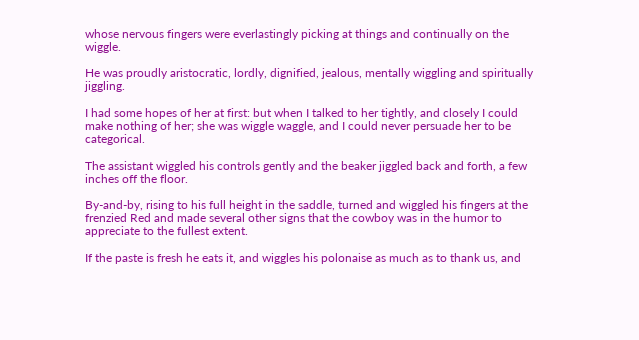whose nervous fingers were everlastingly picking at things and continually on the wiggle.

He was proudly aristocratic, lordly, dignified, jealous, mentally wiggling and spiritually jiggling.

I had some hopes of her at first: but when I talked to her tightly, and closely I could make nothing of her; she was wiggle waggle, and I could never persuade her to be categorical.

The assistant wiggled his controls gently and the beaker jiggled back and forth, a few inches off the floor.

By-and-by, rising to his full height in the saddle, turned and wiggled his fingers at the frenzied Red and made several other signs that the cowboy was in the humor to appreciate to the fullest extent.

If the paste is fresh he eats it, and wiggles his polonaise as much as to thank us, and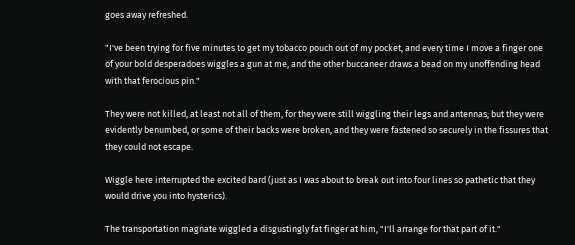goes away refreshed.

"I've been trying for five minutes to get my tobacco pouch out of my pocket, and every time I move a finger one of your bold desperadoes wiggles a gun at me, and the other buccaneer draws a bead on my unoffending head with that ferocious pin."

They were not killed, at least not all of them, for they were still wiggling their legs and antennas; but they were evidently benumbed, or some of their backs were broken, and they were fastened so securely in the fissures that they could not escape.

Wiggle here interrupted the excited bard (just as I was about to break out into four lines so pathetic that they would drive you into hysterics).

The transportation magnate wiggled a disgustingly fat finger at him, "I'll arrange for that part of it."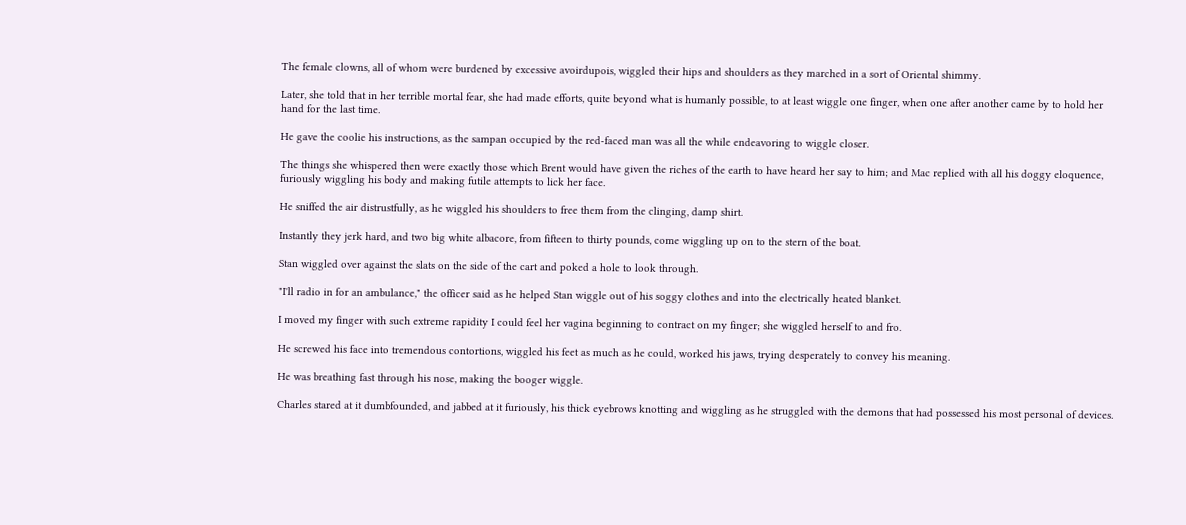The female clowns, all of whom were burdened by excessive avoirdupois, wiggled their hips and shoulders as they marched in a sort of Oriental shimmy.

Later, she told that in her terrible mortal fear, she had made efforts, quite beyond what is humanly possible, to at least wiggle one finger, when one after another came by to hold her hand for the last time.

He gave the coolie his instructions, as the sampan occupied by the red-faced man was all the while endeavoring to wiggle closer.

The things she whispered then were exactly those which Brent would have given the riches of the earth to have heard her say to him; and Mac replied with all his doggy eloquence, furiously wiggling his body and making futile attempts to lick her face.

He sniffed the air distrustfully, as he wiggled his shoulders to free them from the clinging, damp shirt.

Instantly they jerk hard, and two big white albacore, from fifteen to thirty pounds, come wiggling up on to the stern of the boat.

Stan wiggled over against the slats on the side of the cart and poked a hole to look through.

"I'll radio in for an ambulance," the officer said as he helped Stan wiggle out of his soggy clothes and into the electrically heated blanket.

I moved my finger with such extreme rapidity I could feel her vagina beginning to contract on my finger; she wiggled herself to and fro.

He screwed his face into tremendous contortions, wiggled his feet as much as he could, worked his jaws, trying desperately to convey his meaning.

He was breathing fast through his nose, making the booger wiggle.

Charles stared at it dumbfounded, and jabbed at it furiously, his thick eyebrows knotting and wiggling as he struggled with the demons that had possessed his most personal of devices.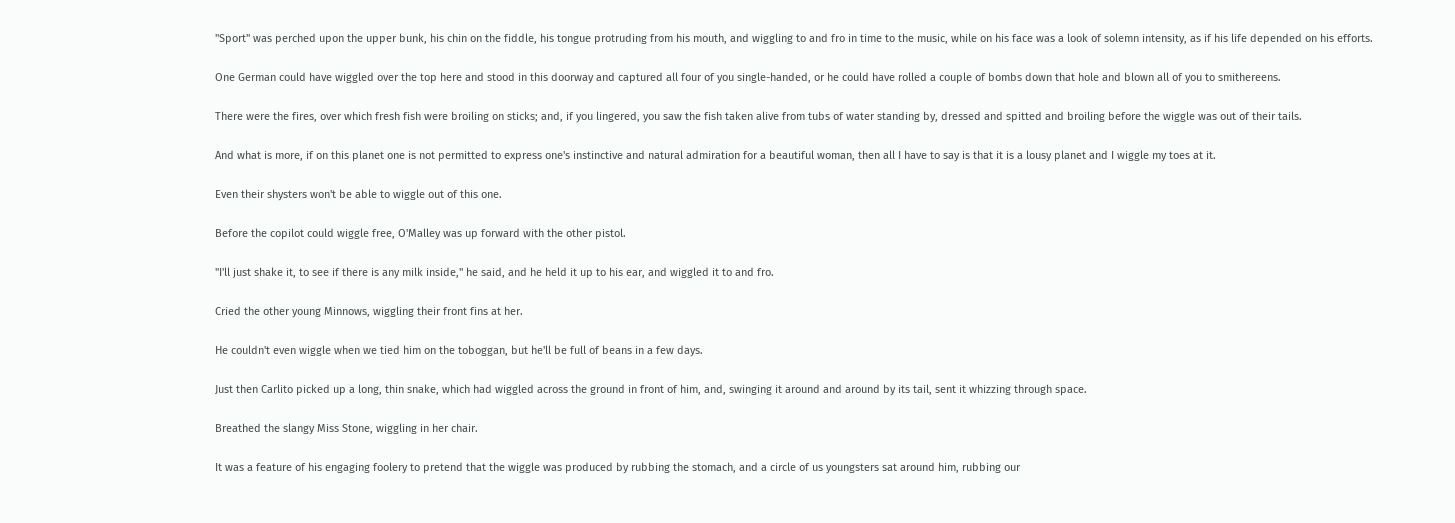"Sport" was perched upon the upper bunk, his chin on the fiddle, his tongue protruding from his mouth, and wiggling to and fro in time to the music, while on his face was a look of solemn intensity, as if his life depended on his efforts.

One German could have wiggled over the top here and stood in this doorway and captured all four of you single-handed, or he could have rolled a couple of bombs down that hole and blown all of you to smithereens.

There were the fires, over which fresh fish were broiling on sticks; and, if you lingered, you saw the fish taken alive from tubs of water standing by, dressed and spitted and broiling before the wiggle was out of their tails.

And what is more, if on this planet one is not permitted to express one's instinctive and natural admiration for a beautiful woman, then all I have to say is that it is a lousy planet and I wiggle my toes at it.

Even their shysters won't be able to wiggle out of this one.

Before the copilot could wiggle free, O'Malley was up forward with the other pistol.

"I'll just shake it, to see if there is any milk inside," he said, and he held it up to his ear, and wiggled it to and fro.

Cried the other young Minnows, wiggling their front fins at her.

He couldn't even wiggle when we tied him on the toboggan, but he'll be full of beans in a few days.

Just then Carlito picked up a long, thin snake, which had wiggled across the ground in front of him, and, swinging it around and around by its tail, sent it whizzing through space.

Breathed the slangy Miss Stone, wiggling in her chair.

It was a feature of his engaging foolery to pretend that the wiggle was produced by rubbing the stomach, and a circle of us youngsters sat around him, rubbing our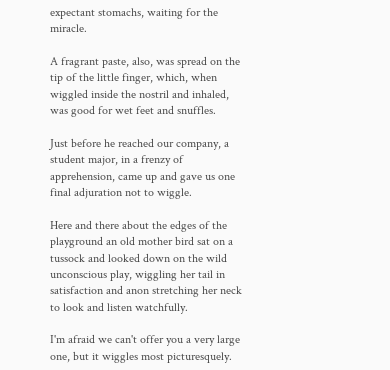expectant stomachs, waiting for the miracle.

A fragrant paste, also, was spread on the tip of the little finger, which, when wiggled inside the nostril and inhaled, was good for wet feet and snuffles.

Just before he reached our company, a student major, in a frenzy of apprehension, came up and gave us one final adjuration not to wiggle.

Here and there about the edges of the playground an old mother bird sat on a tussock and looked down on the wild unconscious play, wiggling her tail in satisfaction and anon stretching her neck to look and listen watchfully.

I'm afraid we can't offer you a very large one, but it wiggles most picturesquely.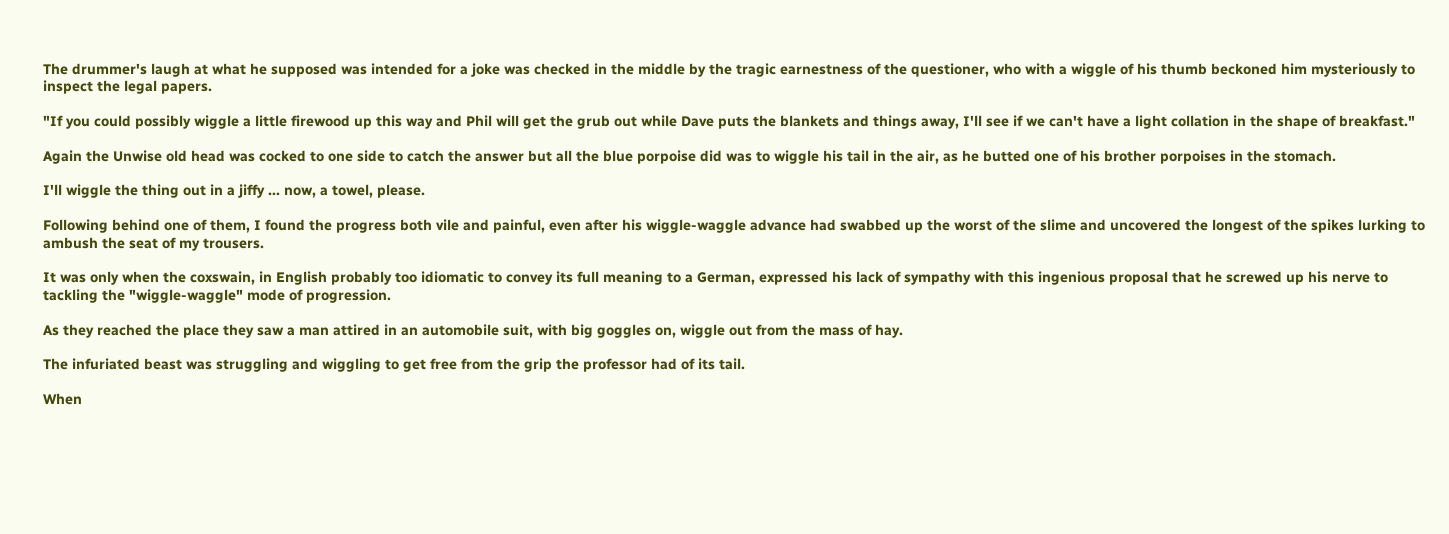The drummer's laugh at what he supposed was intended for a joke was checked in the middle by the tragic earnestness of the questioner, who with a wiggle of his thumb beckoned him mysteriously to inspect the legal papers.

"If you could possibly wiggle a little firewood up this way and Phil will get the grub out while Dave puts the blankets and things away, I'll see if we can't have a light collation in the shape of breakfast."

Again the Unwise old head was cocked to one side to catch the answer but all the blue porpoise did was to wiggle his tail in the air, as he butted one of his brother porpoises in the stomach.

I'll wiggle the thing out in a jiffy ... now, a towel, please.

Following behind one of them, I found the progress both vile and painful, even after his wiggle-waggle advance had swabbed up the worst of the slime and uncovered the longest of the spikes lurking to ambush the seat of my trousers.

It was only when the coxswain, in English probably too idiomatic to convey its full meaning to a German, expressed his lack of sympathy with this ingenious proposal that he screwed up his nerve to tackling the "wiggle-waggle" mode of progression.

As they reached the place they saw a man attired in an automobile suit, with big goggles on, wiggle out from the mass of hay.

The infuriated beast was struggling and wiggling to get free from the grip the professor had of its tail.

When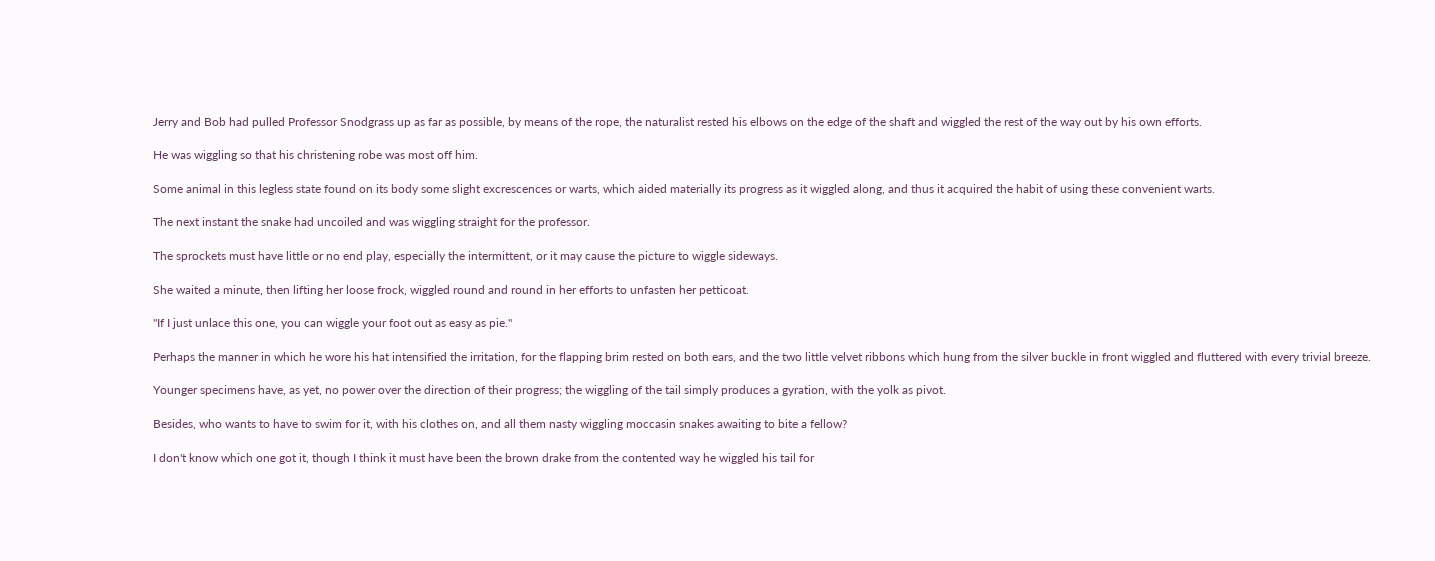Jerry and Bob had pulled Professor Snodgrass up as far as possible, by means of the rope, the naturalist rested his elbows on the edge of the shaft and wiggled the rest of the way out by his own efforts.

He was wiggling so that his christening robe was most off him.

Some animal in this legless state found on its body some slight excrescences or warts, which aided materially its progress as it wiggled along, and thus it acquired the habit of using these convenient warts.

The next instant the snake had uncoiled and was wiggling straight for the professor.

The sprockets must have little or no end play, especially the intermittent, or it may cause the picture to wiggle sideways.

She waited a minute, then lifting her loose frock, wiggled round and round in her efforts to unfasten her petticoat.

"If I just unlace this one, you can wiggle your foot out as easy as pie."

Perhaps the manner in which he wore his hat intensified the irritation, for the flapping brim rested on both ears, and the two little velvet ribbons which hung from the silver buckle in front wiggled and fluttered with every trivial breeze.

Younger specimens have, as yet, no power over the direction of their progress; the wiggling of the tail simply produces a gyration, with the yolk as pivot.

Besides, who wants to have to swim for it, with his clothes on, and all them nasty wiggling moccasin snakes awaiting to bite a fellow?

I don't know which one got it, though I think it must have been the brown drake from the contented way he wiggled his tail for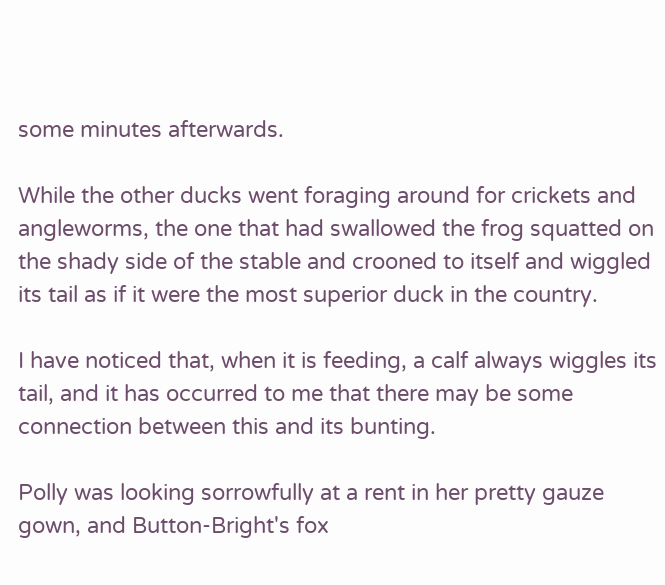some minutes afterwards.

While the other ducks went foraging around for crickets and angleworms, the one that had swallowed the frog squatted on the shady side of the stable and crooned to itself and wiggled its tail as if it were the most superior duck in the country.

I have noticed that, when it is feeding, a calf always wiggles its tail, and it has occurred to me that there may be some connection between this and its bunting.

Polly was looking sorrowfully at a rent in her pretty gauze gown, and Button-Bright's fox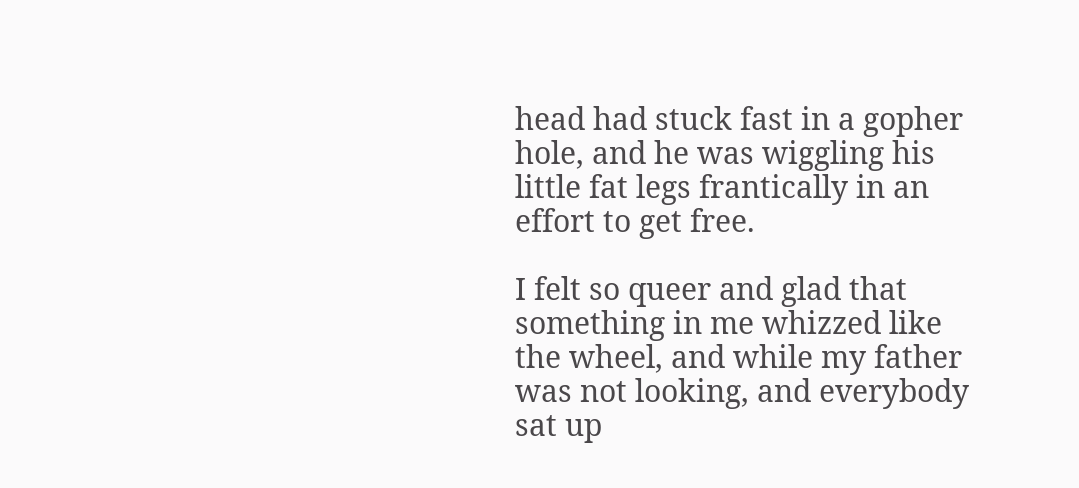head had stuck fast in a gopher hole, and he was wiggling his little fat legs frantically in an effort to get free.

I felt so queer and glad that something in me whizzed like the wheel, and while my father was not looking, and everybody sat up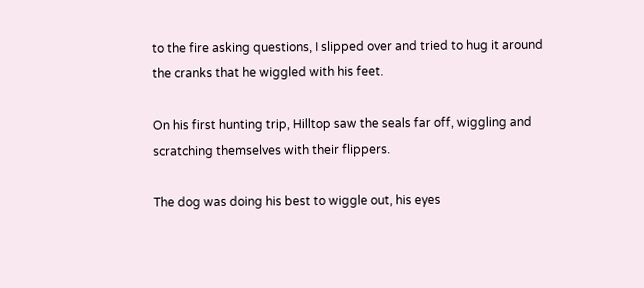to the fire asking questions, I slipped over and tried to hug it around the cranks that he wiggled with his feet.

On his first hunting trip, Hilltop saw the seals far off, wiggling and scratching themselves with their flippers.

The dog was doing his best to wiggle out, his eyes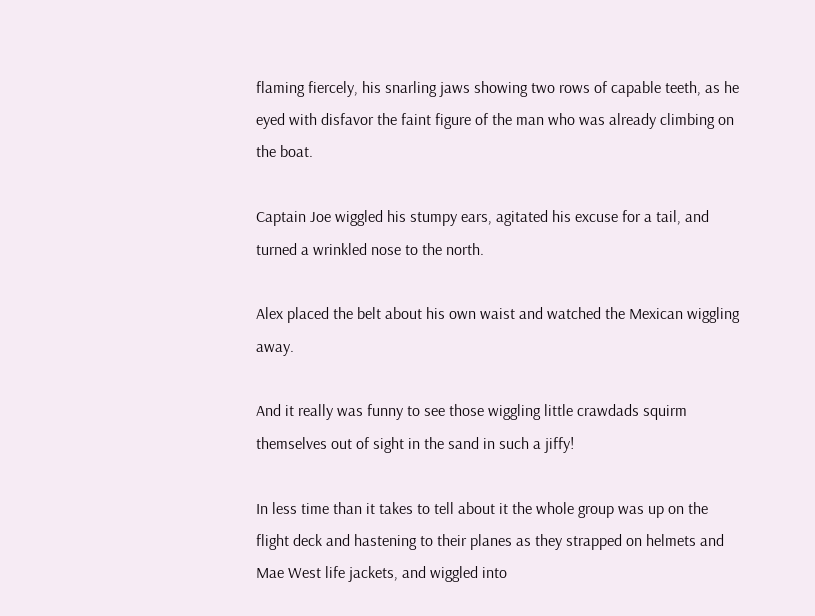flaming fiercely, his snarling jaws showing two rows of capable teeth, as he eyed with disfavor the faint figure of the man who was already climbing on the boat.

Captain Joe wiggled his stumpy ears, agitated his excuse for a tail, and turned a wrinkled nose to the north.

Alex placed the belt about his own waist and watched the Mexican wiggling away.

And it really was funny to see those wiggling little crawdads squirm themselves out of sight in the sand in such a jiffy!

In less time than it takes to tell about it the whole group was up on the flight deck and hastening to their planes as they strapped on helmets and Mae West life jackets, and wiggled into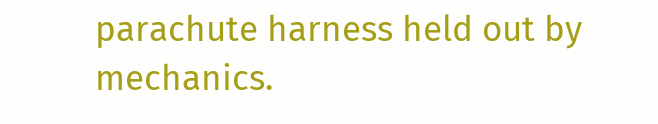parachute harness held out by mechanics.